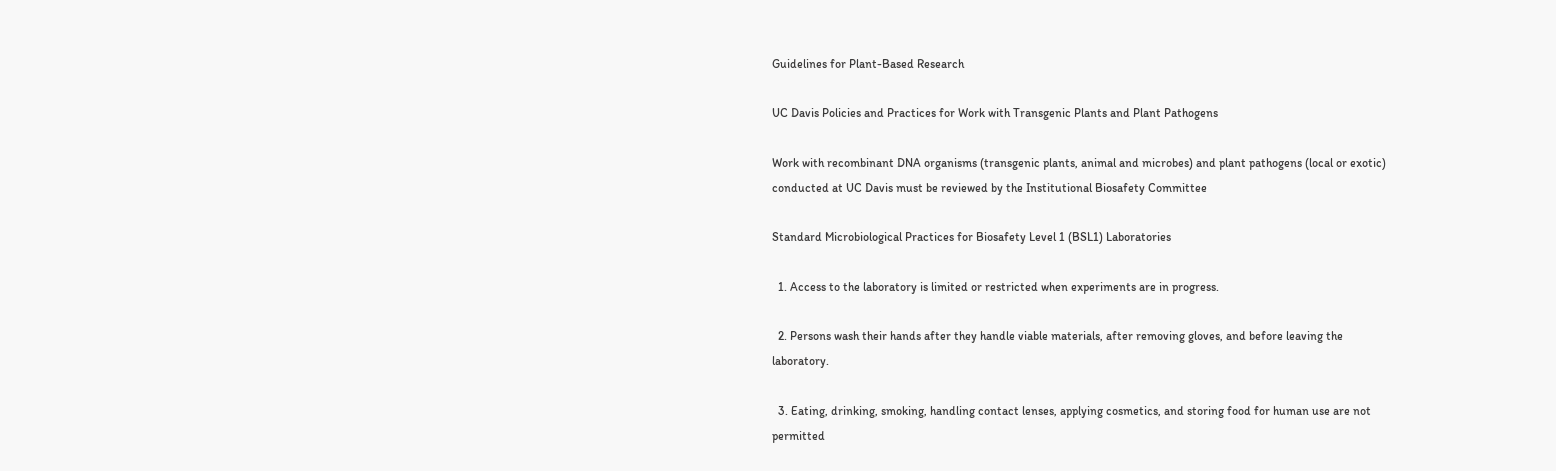Guidelines for Plant-Based Research

UC Davis Policies and Practices for Work with Transgenic Plants and Plant Pathogens

Work with recombinant DNA organisms (transgenic plants, animal and microbes) and plant pathogens (local or exotic) conducted at UC Davis must be reviewed by the Institutional Biosafety Committee

Standard Microbiological Practices for Biosafety Level 1 (BSL1) Laboratories

  1. Access to the laboratory is limited or restricted when experiments are in progress.

  2. Persons wash their hands after they handle viable materials, after removing gloves, and before leaving the laboratory.

  3. Eating, drinking, smoking, handling contact lenses, applying cosmetics, and storing food for human use are not permitted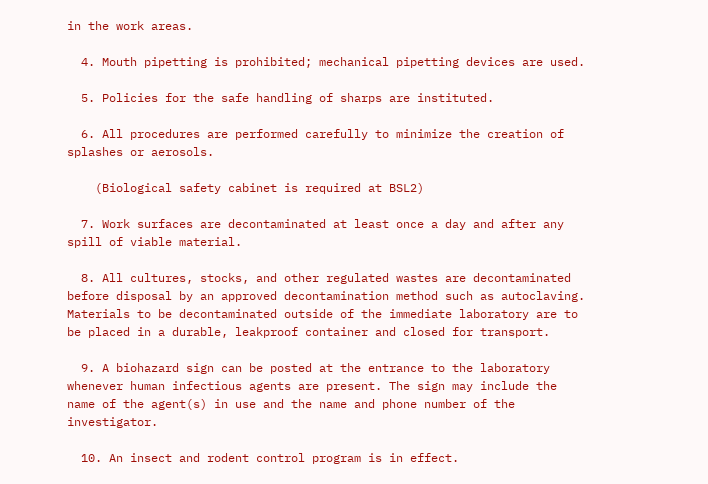in the work areas.

  4. Mouth pipetting is prohibited; mechanical pipetting devices are used.

  5. Policies for the safe handling of sharps are instituted.

  6. All procedures are performed carefully to minimize the creation of splashes or aerosols.

    (Biological safety cabinet is required at BSL2)

  7. Work surfaces are decontaminated at least once a day and after any spill of viable material.

  8. All cultures, stocks, and other regulated wastes are decontaminated before disposal by an approved decontamination method such as autoclaving. Materials to be decontaminated outside of the immediate laboratory are to be placed in a durable, leakproof container and closed for transport.

  9. A biohazard sign can be posted at the entrance to the laboratory whenever human infectious agents are present. The sign may include the name of the agent(s) in use and the name and phone number of the investigator.

  10. An insect and rodent control program is in effect.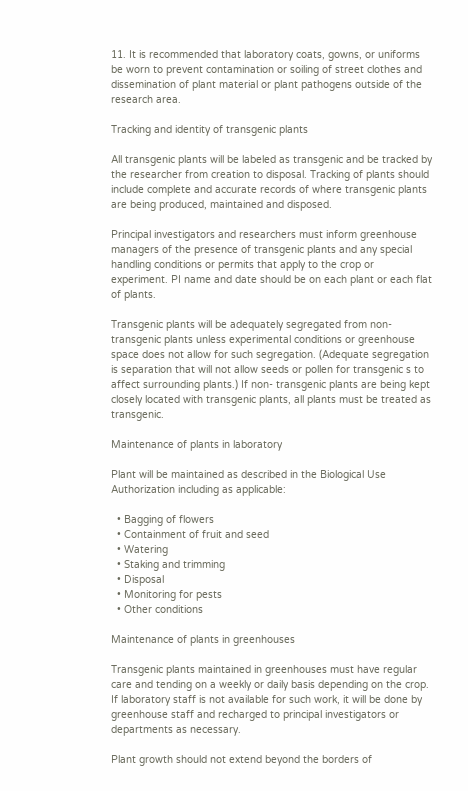11. It is recommended that laboratory coats, gowns, or uniforms be worn to prevent contamination or soiling of street clothes and dissemination of plant material or plant pathogens outside of the research area.

Tracking and identity of transgenic plants

All transgenic plants will be labeled as transgenic and be tracked by the researcher from creation to disposal. Tracking of plants should include complete and accurate records of where transgenic plants are being produced, maintained and disposed.

Principal investigators and researchers must inform greenhouse managers of the presence of transgenic plants and any special handling conditions or permits that apply to the crop or experiment. PI name and date should be on each plant or each flat of plants.

Transgenic plants will be adequately segregated from non‐transgenic plants unless experimental conditions or greenhouse space does not allow for such segregation. (Adequate segregation is separation that will not allow seeds or pollen for transgenic s to affect surrounding plants.) If non‐ transgenic plants are being kept closely located with transgenic plants, all plants must be treated as transgenic.

Maintenance of plants in laboratory

Plant will be maintained as described in the Biological Use Authorization including as applicable:

  • Bagging of flowers
  • Containment of fruit and seed
  • Watering
  • Staking and trimming
  • Disposal
  • Monitoring for pests
  • Other conditions

Maintenance of plants in greenhouses

Transgenic plants maintained in greenhouses must have regular care and tending on a weekly or daily basis depending on the crop. If laboratory staff is not available for such work, it will be done by greenhouse staff and recharged to principal investigators or departments as necessary.

Plant growth should not extend beyond the borders of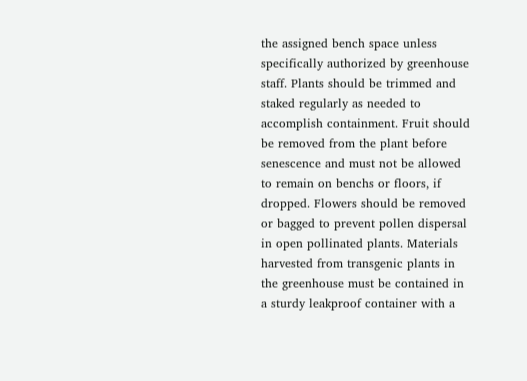the assigned bench space unless specifically authorized by greenhouse staff. Plants should be trimmed and staked regularly as needed to accomplish containment. Fruit should be removed from the plant before senescence and must not be allowed to remain on benchs or floors, if dropped. Flowers should be removed or bagged to prevent pollen dispersal in open pollinated plants. Materials harvested from transgenic plants in the greenhouse must be contained in a sturdy leakproof container with a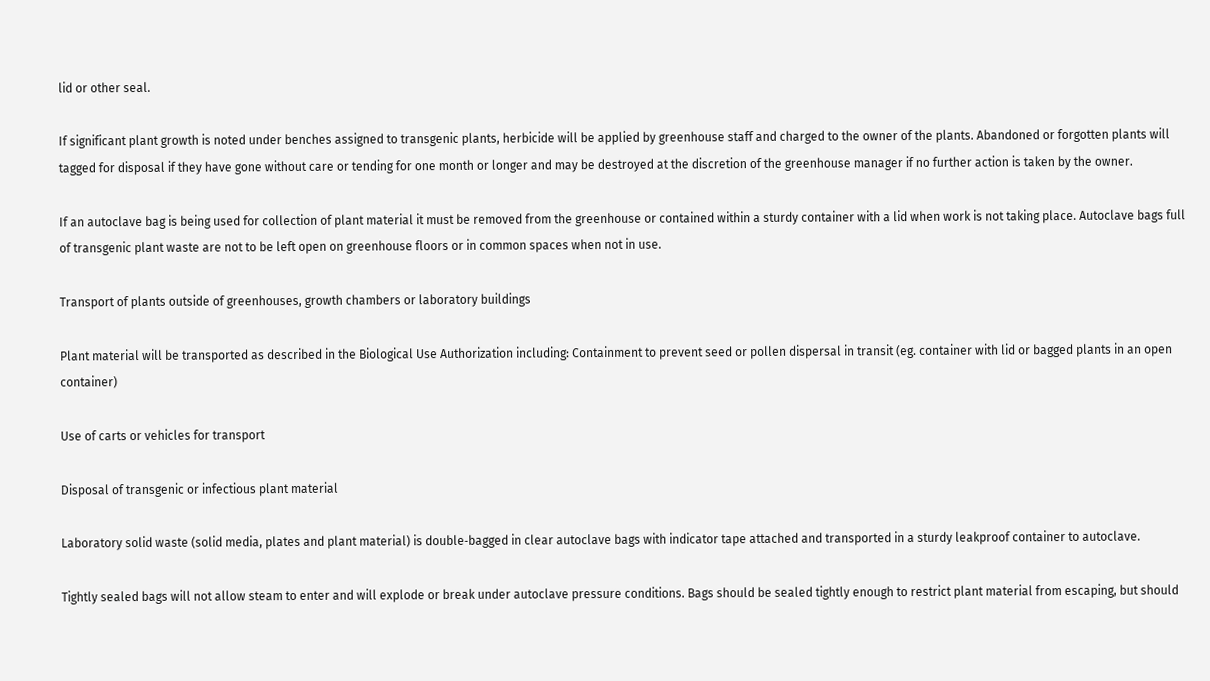lid or other seal.

If significant plant growth is noted under benches assigned to transgenic plants, herbicide will be applied by greenhouse staff and charged to the owner of the plants. Abandoned or forgotten plants will tagged for disposal if they have gone without care or tending for one month or longer and may be destroyed at the discretion of the greenhouse manager if no further action is taken by the owner.

If an autoclave bag is being used for collection of plant material it must be removed from the greenhouse or contained within a sturdy container with a lid when work is not taking place. Autoclave bags full of transgenic plant waste are not to be left open on greenhouse floors or in common spaces when not in use.

Transport of plants outside of greenhouses, growth chambers or laboratory buildings

Plant material will be transported as described in the Biological Use Authorization including: Containment to prevent seed or pollen dispersal in transit (eg. container with lid or bagged plants in an open container)

Use of carts or vehicles for transport

Disposal of transgenic or infectious plant material

Laboratory solid waste (solid media, plates and plant material) is double‐bagged in clear autoclave bags with indicator tape attached and transported in a sturdy leakproof container to autoclave.

Tightly sealed bags will not allow steam to enter and will explode or break under autoclave pressure conditions. Bags should be sealed tightly enough to restrict plant material from escaping, but should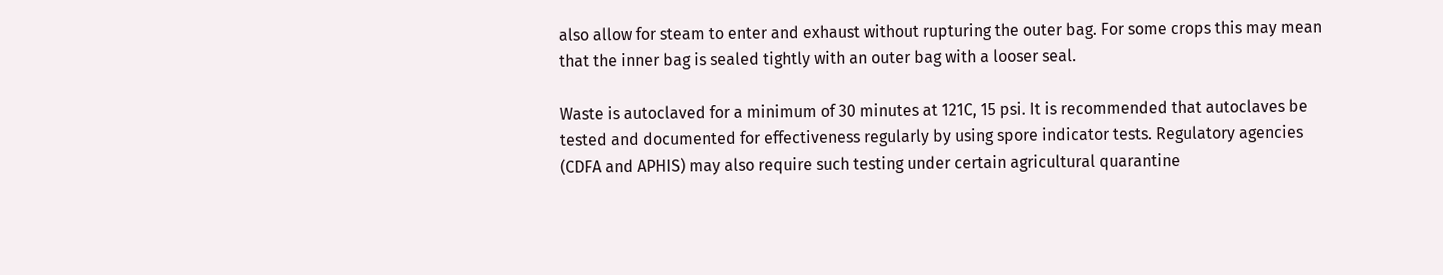also allow for steam to enter and exhaust without rupturing the outer bag. For some crops this may mean that the inner bag is sealed tightly with an outer bag with a looser seal.

Waste is autoclaved for a minimum of 30 minutes at 121C, 15 psi. It is recommended that autoclaves be tested and documented for effectiveness regularly by using spore indicator tests. Regulatory agencies (CDFA and APHIS) may also require such testing under certain agricultural quarantine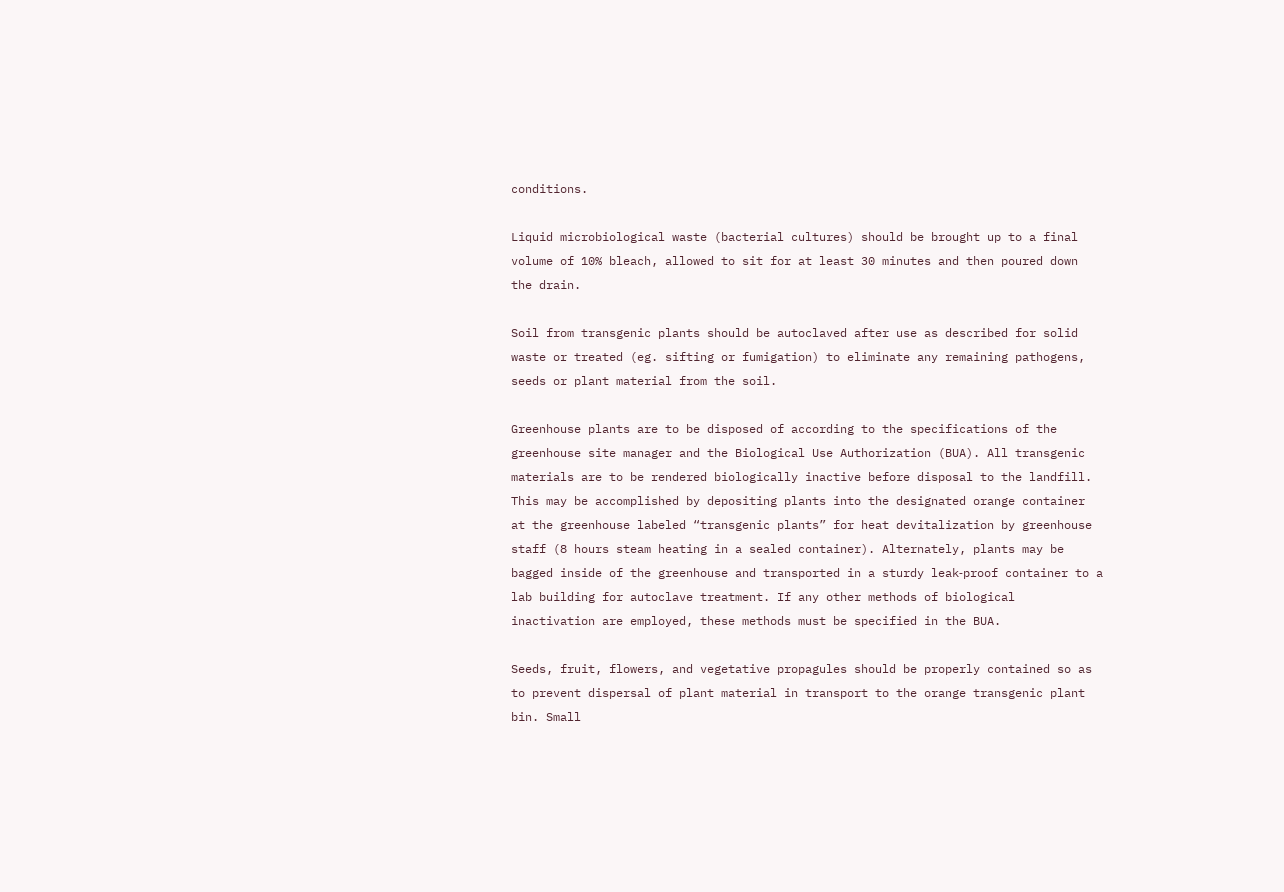conditions.

Liquid microbiological waste (bacterial cultures) should be brought up to a final volume of 10% bleach, allowed to sit for at least 30 minutes and then poured down the drain.

Soil from transgenic plants should be autoclaved after use as described for solid waste or treated (eg. sifting or fumigation) to eliminate any remaining pathogens, seeds or plant material from the soil.

Greenhouse plants are to be disposed of according to the specifications of the greenhouse site manager and the Biological Use Authorization (BUA). All transgenic materials are to be rendered biologically inactive before disposal to the landfill. This may be accomplished by depositing plants into the designated orange container at the greenhouse labeled “transgenic plants” for heat devitalization by greenhouse staff (8 hours steam heating in a sealed container). Alternately, plants may be bagged inside of the greenhouse and transported in a sturdy leak‐proof container to a lab building for autoclave treatment. If any other methods of biological inactivation are employed, these methods must be specified in the BUA.

Seeds, fruit, flowers, and vegetative propagules should be properly contained so as to prevent dispersal of plant material in transport to the orange transgenic plant bin. Small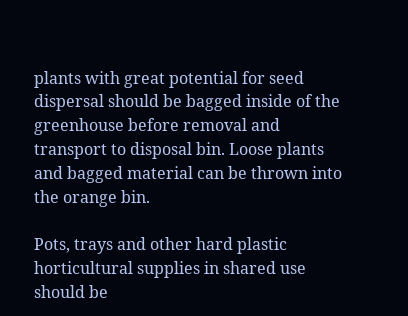plants with great potential for seed dispersal should be bagged inside of the greenhouse before removal and transport to disposal bin. Loose plants and bagged material can be thrown into the orange bin.

Pots, trays and other hard plastic horticultural supplies in shared use should be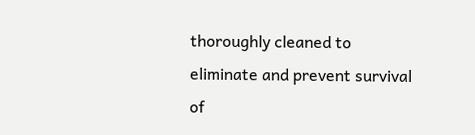thoroughly cleaned to eliminate and prevent survival of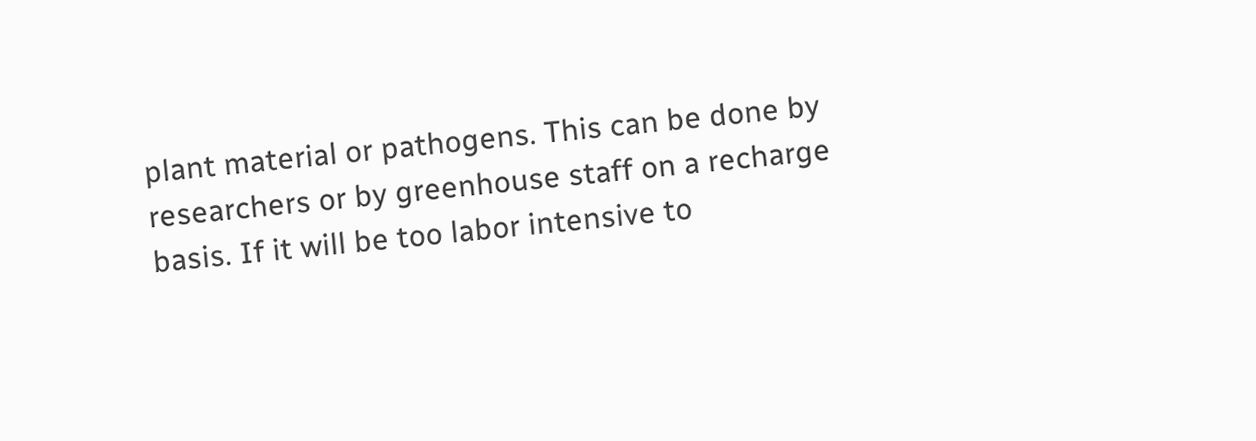plant material or pathogens. This can be done by researchers or by greenhouse staff on a recharge basis. If it will be too labor intensive to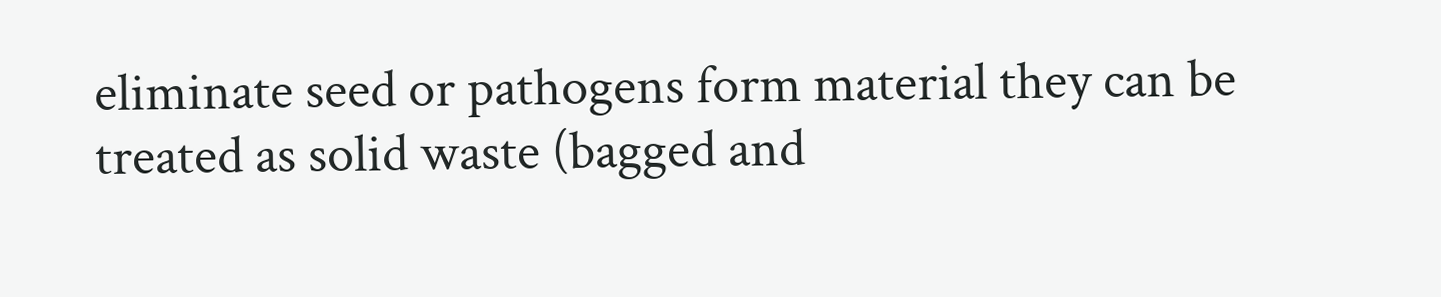eliminate seed or pathogens form material they can be treated as solid waste (bagged and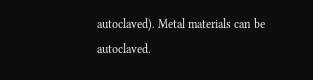autoclaved). Metal materials can be autoclaved.